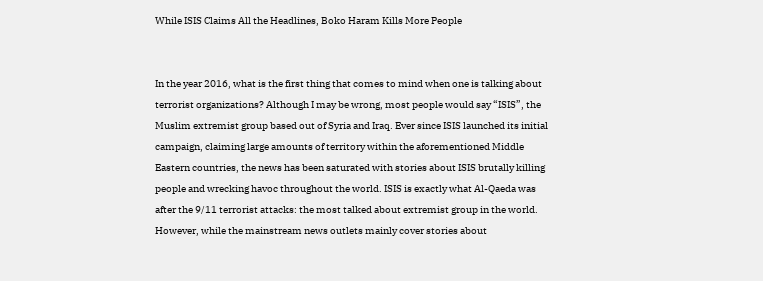While ISIS Claims All the Headlines, Boko Haram Kills More People


In the year 2016, what is the first thing that comes to mind when one is talking about terrorist organizations? Although I may be wrong, most people would say “ISIS”, the Muslim extremist group based out of Syria and Iraq. Ever since ISIS launched its initial campaign, claiming large amounts of territory within the aforementioned Middle Eastern countries, the news has been saturated with stories about ISIS brutally killing people and wrecking havoc throughout the world. ISIS is exactly what Al-Qaeda was after the 9/11 terrorist attacks: the most talked about extremist group in the world. However, while the mainstream news outlets mainly cover stories about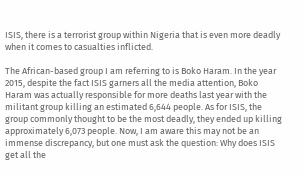ISIS, there is a terrorist group within Nigeria that is even more deadly when it comes to casualties inflicted.

The African-based group I am referring to is Boko Haram. In the year 2015, despite the fact ISIS garners all the media attention, Boko Haram was actually responsible for more deaths last year with the militant group killing an estimated 6,644 people. As for ISIS, the group commonly thought to be the most deadly, they ended up killing approximately 6,073 people. Now, I am aware this may not be an immense discrepancy, but one must ask the question: Why does ISIS get all the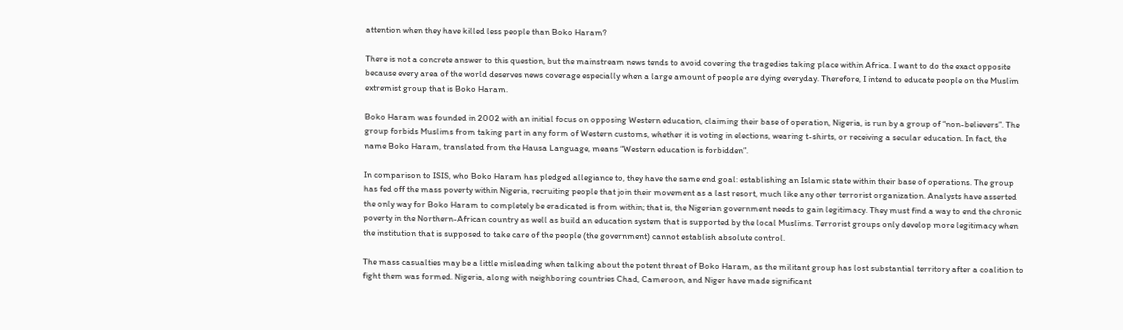attention when they have killed less people than Boko Haram?

There is not a concrete answer to this question, but the mainstream news tends to avoid covering the tragedies taking place within Africa. I want to do the exact opposite because every area of the world deserves news coverage especially when a large amount of people are dying everyday. Therefore, I intend to educate people on the Muslim extremist group that is Boko Haram.

Boko Haram was founded in 2002 with an initial focus on opposing Western education, claiming their base of operation, Nigeria, is run by a group of “non-believers”. The group forbids Muslims from taking part in any form of Western customs, whether it is voting in elections, wearing t-shirts, or receiving a secular education. In fact, the name Boko Haram, translated from the Hausa Language, means “Western education is forbidden”.

In comparison to ISIS, who Boko Haram has pledged allegiance to, they have the same end goal: establishing an Islamic state within their base of operations. The group has fed off the mass poverty within Nigeria, recruiting people that join their movement as a last resort, much like any other terrorist organization. Analysts have asserted the only way for Boko Haram to completely be eradicated is from within; that is, the Nigerian government needs to gain legitimacy. They must find a way to end the chronic poverty in the Northern-African country as well as build an education system that is supported by the local Muslims. Terrorist groups only develop more legitimacy when the institution that is supposed to take care of the people (the government) cannot establish absolute control.

The mass casualties may be a little misleading when talking about the potent threat of Boko Haram, as the militant group has lost substantial territory after a coalition to fight them was formed. Nigeria, along with neighboring countries Chad, Cameroon, and Niger have made significant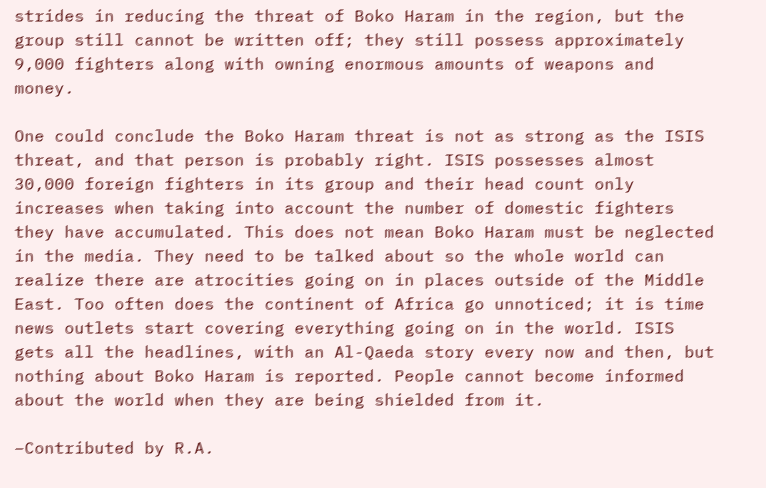strides in reducing the threat of Boko Haram in the region, but the group still cannot be written off; they still possess approximately 9,000 fighters along with owning enormous amounts of weapons and money.

One could conclude the Boko Haram threat is not as strong as the ISIS threat, and that person is probably right. ISIS possesses almost 30,000 foreign fighters in its group and their head count only increases when taking into account the number of domestic fighters they have accumulated. This does not mean Boko Haram must be neglected in the media. They need to be talked about so the whole world can realize there are atrocities going on in places outside of the Middle East. Too often does the continent of Africa go unnoticed; it is time news outlets start covering everything going on in the world. ISIS gets all the headlines, with an Al-Qaeda story every now and then, but nothing about Boko Haram is reported. People cannot become informed about the world when they are being shielded from it.

–Contributed by R.A.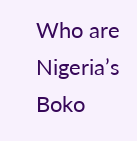Who are Nigeria’s Boko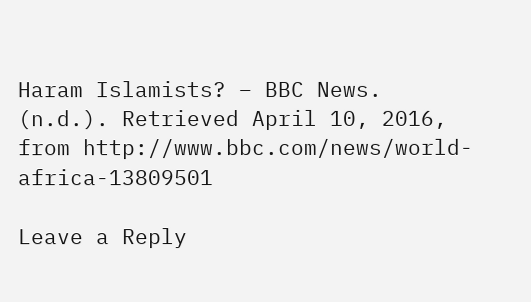Haram Islamists? – BBC News. (n.d.). Retrieved April 10, 2016, from http://www.bbc.com/news/world-africa-13809501

Leave a Reply